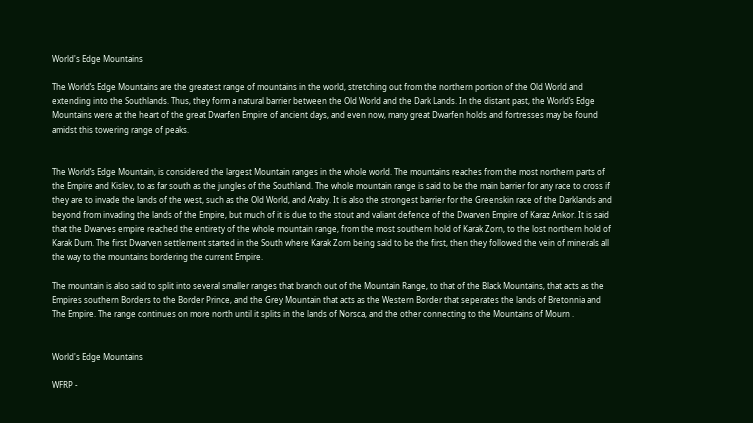World's Edge Mountains

The World’s Edge Mountains are the greatest range of mountains in the world, stretching out from the northern portion of the Old World and extending into the Southlands. Thus, they form a natural barrier between the Old World and the Dark Lands. In the distant past, the World’s Edge Mountains were at the heart of the great Dwarfen Empire of ancient days, and even now, many great Dwarfen holds and fortresses may be found amidst this towering range of peaks.


The World’s Edge Mountain, is considered the largest Mountain ranges in the whole world. The mountains reaches from the most northern parts of the Empire and Kislev, to as far south as the jungles of the Southland. The whole mountain range is said to be the main barrier for any race to cross if they are to invade the lands of the west, such as the Old World, and Araby. It is also the strongest barrier for the Greenskin race of the Darklands and beyond from invading the lands of the Empire, but much of it is due to the stout and valiant defence of the Dwarven Empire of Karaz Ankor. It is said that the Dwarves empire reached the entirety of the whole mountain range, from the most southern hold of Karak Zorn, to the lost northern hold of Karak Dum. The first Dwarven settlement started in the South where Karak Zorn being said to be the first, then they followed the vein of minerals all the way to the mountains bordering the current Empire.

The mountain is also said to split into several smaller ranges that branch out of the Mountain Range, to that of the Black Mountains, that acts as the Empires southern Borders to the Border Prince, and the Grey Mountain that acts as the Western Border that seperates the lands of Bretonnia and The Empire. The range continues on more north until it splits in the lands of Norsca, and the other connecting to the Mountains of Mourn .


World's Edge Mountains

WFRP -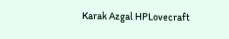Karak Azgal HPLovecraft